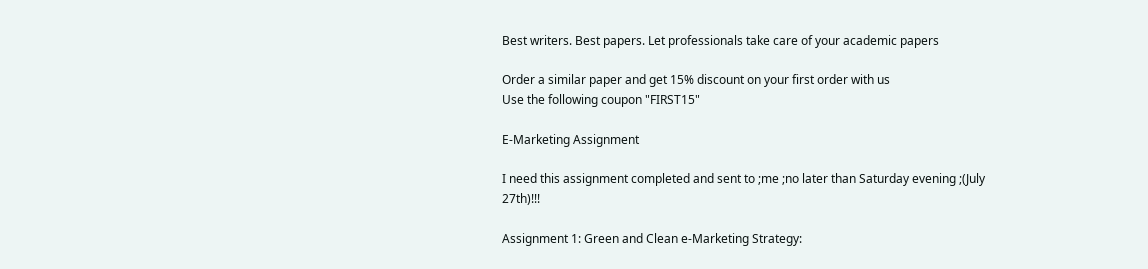Best writers. Best papers. Let professionals take care of your academic papers

Order a similar paper and get 15% discount on your first order with us
Use the following coupon "FIRST15"

E-Marketing Assignment

I need this assignment completed and sent to ;me ;no later than Saturday evening ;(July 27th)!!!

Assignment 1: Green and Clean e-Marketing Strategy: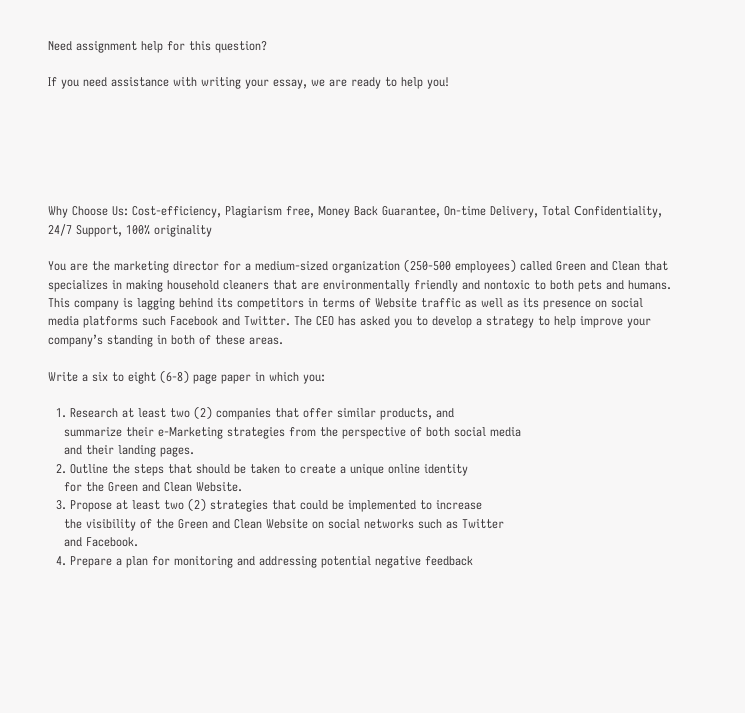Need assignment help for this question?

If you need assistance with writing your essay, we are ready to help you!






Why Choose Us: Cost-efficiency, Plagiarism free, Money Back Guarantee, On-time Delivery, Total Сonfidentiality, 24/7 Support, 100% originality

You are the marketing director for a medium-sized organization (250-500 employees) called Green and Clean that specializes in making household cleaners that are environmentally friendly and nontoxic to both pets and humans. This company is lagging behind its competitors in terms of Website traffic as well as its presence on social media platforms such Facebook and Twitter. The CEO has asked you to develop a strategy to help improve your company’s standing in both of these areas.

Write a six to eight (6-8) page paper in which you:

  1. Research at least two (2) companies that offer similar products, and
    summarize their e-Marketing strategies from the perspective of both social media
    and their landing pages.
  2. Outline the steps that should be taken to create a unique online identity
    for the Green and Clean Website.
  3. Propose at least two (2) strategies that could be implemented to increase
    the visibility of the Green and Clean Website on social networks such as Twitter
    and Facebook.
  4. Prepare a plan for monitoring and addressing potential negative feedback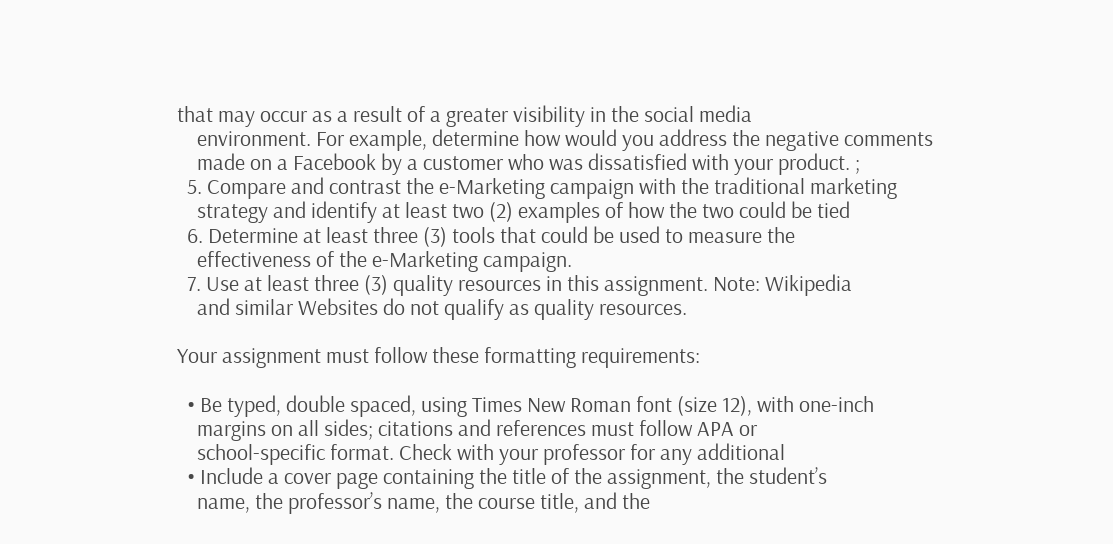that may occur as a result of a greater visibility in the social media
    environment. For example, determine how would you address the negative comments
    made on a Facebook by a customer who was dissatisfied with your product. ;
  5. Compare and contrast the e-Marketing campaign with the traditional marketing
    strategy and identify at least two (2) examples of how the two could be tied
  6. Determine at least three (3) tools that could be used to measure the
    effectiveness of the e-Marketing campaign.
  7. Use at least three (3) quality resources in this assignment. Note: Wikipedia
    and similar Websites do not qualify as quality resources.

Your assignment must follow these formatting requirements:

  • Be typed, double spaced, using Times New Roman font (size 12), with one-inch
    margins on all sides; citations and references must follow APA or
    school-specific format. Check with your professor for any additional
  • Include a cover page containing the title of the assignment, the student’s
    name, the professor’s name, the course title, and the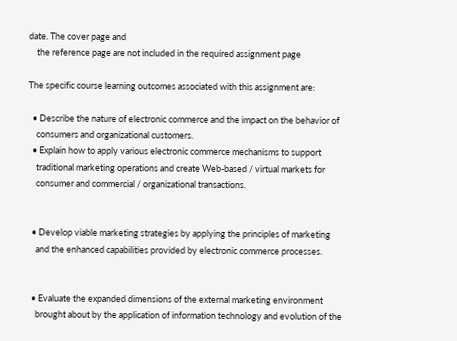date. The cover page and
    the reference page are not included in the required assignment page

The specific course learning outcomes associated with this assignment are:

  • Describe the nature of electronic commerce and the impact on the behavior of
    consumers and organizational customers.
  • Explain how to apply various electronic commerce mechanisms to support
    traditional marketing operations and create Web-based / virtual markets for
    consumer and commercial / organizational transactions.


  • Develop viable marketing strategies by applying the principles of marketing
    and the enhanced capabilities provided by electronic commerce processes.


  • Evaluate the expanded dimensions of the external marketing environment
    brought about by the application of information technology and evolution of the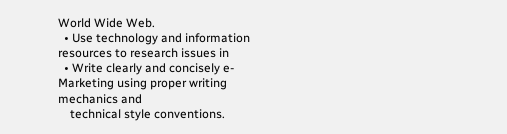World Wide Web.
  • Use technology and information resources to research issues in
  • Write clearly and concisely e-Marketing using proper writing mechanics and
    technical style conventions.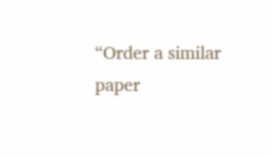“Order a similar paper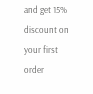and get 15% discount on your first order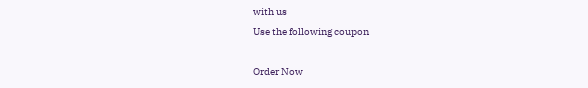with us
Use the following coupon

Order Now